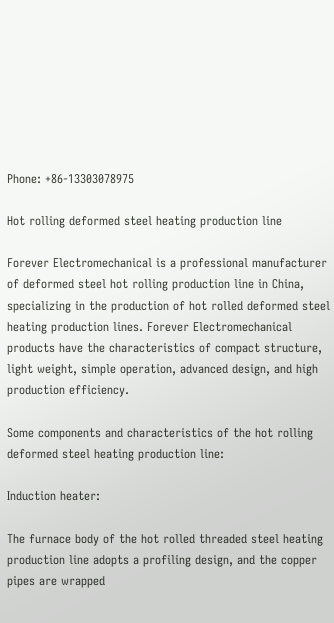Phone: +86-13303078975

Hot rolling deformed steel heating production line

Forever Electromechanical is a professional manufacturer of deformed steel hot rolling production line in China, specializing in the production of hot rolled deformed steel heating production lines. Forever Electromechanical products have the characteristics of compact structure, light weight, simple operation, advanced design, and high production efficiency.

Some components and characteristics of the hot rolling deformed steel heating production line:

Induction heater:

The furnace body of the hot rolled threaded steel heating production line adopts a profiling design, and the copper pipes are wrapped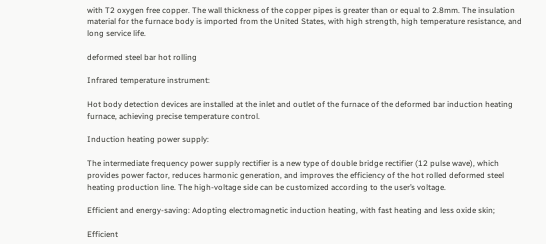with T2 oxygen free copper. The wall thickness of the copper pipes is greater than or equal to 2.8mm. The insulation material for the furnace body is imported from the United States, with high strength, high temperature resistance, and long service life.

deformed steel bar hot rolling

Infrared temperature instrument:

Hot body detection devices are installed at the inlet and outlet of the furnace of the deformed bar induction heating furnace, achieving precise temperature control.

Induction heating power supply:

The intermediate frequency power supply rectifier is a new type of double bridge rectifier (12 pulse wave), which provides power factor, reduces harmonic generation, and improves the efficiency of the hot rolled deformed steel heating production line. The high-voltage side can be customized according to the user’s voltage.

Efficient and energy-saving: Adopting electromagnetic induction heating, with fast heating and less oxide skin;

Efficient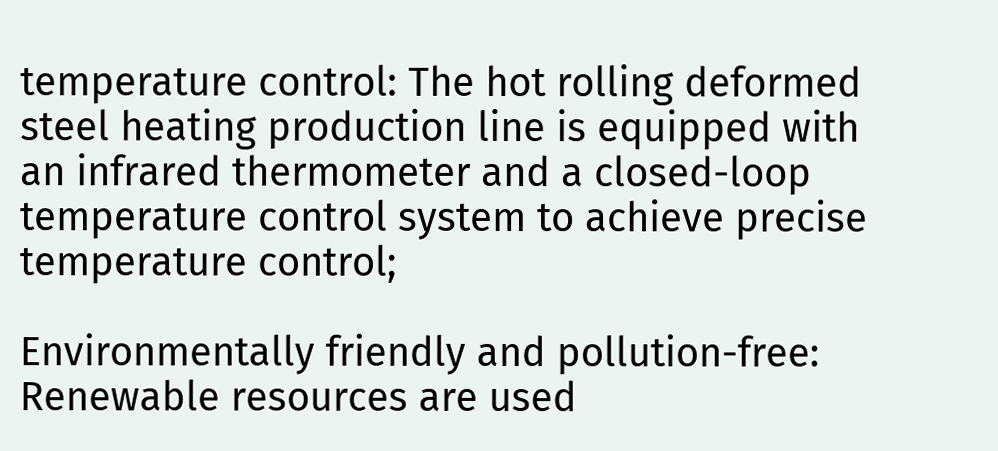temperature control: The hot rolling deformed steel heating production line is equipped with an infrared thermometer and a closed-loop temperature control system to achieve precise temperature control;

Environmentally friendly and pollution-free: Renewable resources are used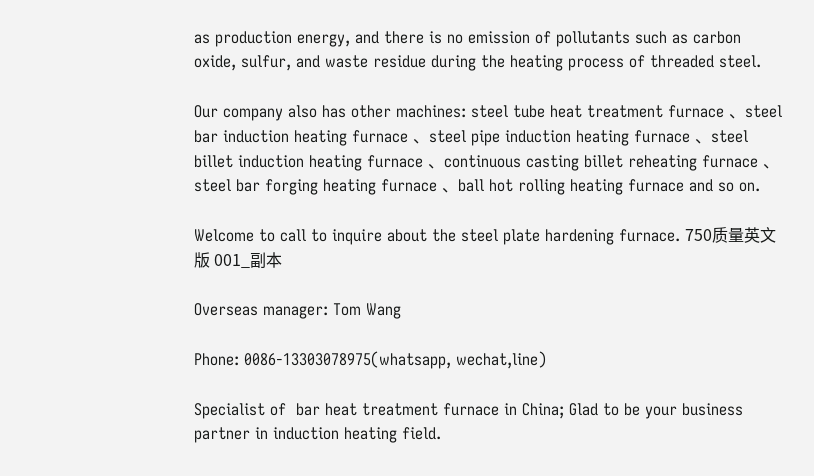as production energy, and there is no emission of pollutants such as carbon oxide, sulfur, and waste residue during the heating process of threaded steel.

Our company also has other machines: steel tube heat treatment furnace 、steel bar induction heating furnace 、steel pipe induction heating furnace 、steel billet induction heating furnace 、continuous casting billet reheating furnace 、steel bar forging heating furnace 、ball hot rolling heating furnace and so on.

Welcome to call to inquire about the steel plate hardening furnace. 750质量英文版 001_副本

Overseas manager: Tom Wang

Phone: 0086-13303078975(whatsapp, wechat,line)

Specialist of  bar heat treatment furnace in China; Glad to be your business partner in induction heating field.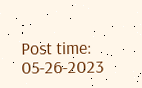Post time: 05-26-2023